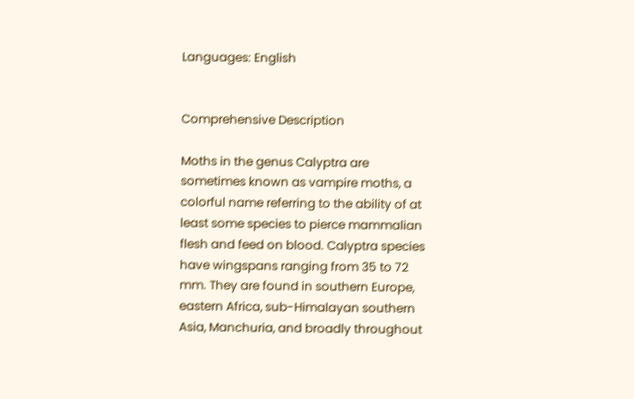Languages: English


Comprehensive Description

Moths in the genus Calyptra are sometimes known as vampire moths, a colorful name referring to the ability of at least some species to pierce mammalian flesh and feed on blood. Calyptra species have wingspans ranging from 35 to 72 mm. They are found in southern Europe, eastern Africa, sub-Himalayan southern Asia, Manchuria, and broadly throughout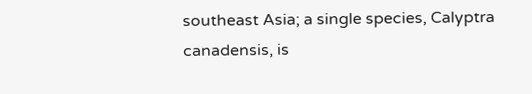southeast Asia; a single species, Calyptra canadensis, is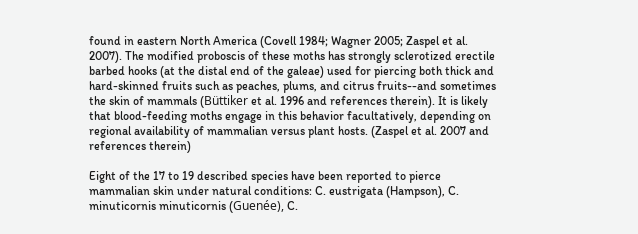found in eastern North America (Covell 1984; Wagner 2005; Zaspel et al. 2007). The modified proboscis of these moths has strongly sclerotized erectile barbed hooks (at the distal end of the galeae) used for piercing both thick and hard-skinned fruits such as peaches, plums, and citrus fruits--and sometimes the skin of mammals (Büttiker et al. 1996 and references therein). It is likely that blood-feeding moths engage in this behavior facultatively, depending on regional availability of mammalian versus plant hosts. (Zaspel et al. 2007 and references therein)

Eight of the 17 to 19 described species have been reported to pierce mammalian skin under natural conditions: C. eustrigata (Hampson), C. minuticornis minuticornis (Guenée), C.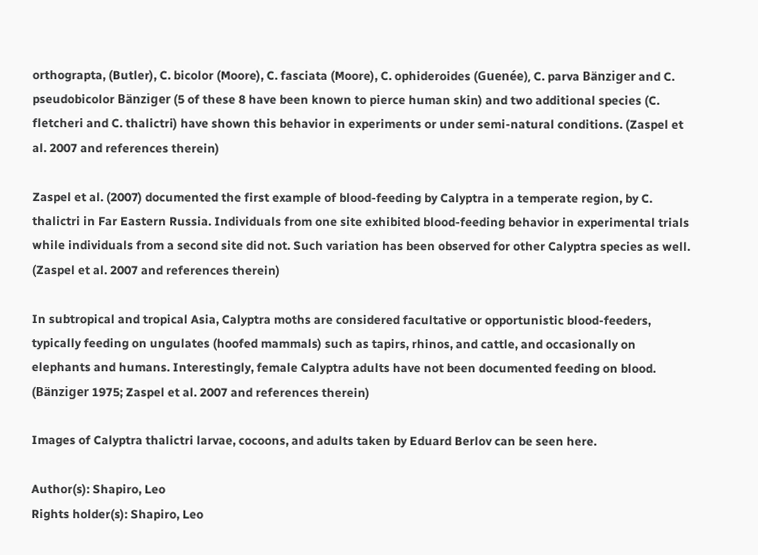orthograpta, (Butler), C. bicolor (Moore), C. fasciata (Moore), C. ophideroides (Guenée), C. parva Bänziger and C. pseudobicolor Bänziger (5 of these 8 have been known to pierce human skin) and two additional species (C. fletcheri and C. thalictri) have shown this behavior in experiments or under semi-natural conditions. (Zaspel et al. 2007 and references therein)

Zaspel et al. (2007) documented the first example of blood-feeding by Calyptra in a temperate region, by C. thalictri in Far Eastern Russia. Individuals from one site exhibited blood-feeding behavior in experimental trials while individuals from a second site did not. Such variation has been observed for other Calyptra species as well. (Zaspel et al. 2007 and references therein)

In subtropical and tropical Asia, Calyptra moths are considered facultative or opportunistic blood-feeders, typically feeding on ungulates (hoofed mammals) such as tapirs, rhinos, and cattle, and occasionally on elephants and humans. Interestingly, female Calyptra adults have not been documented feeding on blood. (Bänziger 1975; Zaspel et al. 2007 and references therein)

Images of Calyptra thalictri larvae, cocoons, and adults taken by Eduard Berlov can be seen here.

Author(s): Shapiro, Leo
Rights holder(s): Shapiro, Leo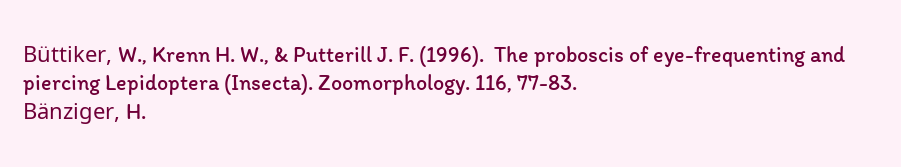Büttiker, W., Krenn H. W., & Putterill J. F. (1996).  The proboscis of eye-frequenting and piercing Lepidoptera (Insecta). Zoomorphology. 116, 77-83.
Bänziger, H.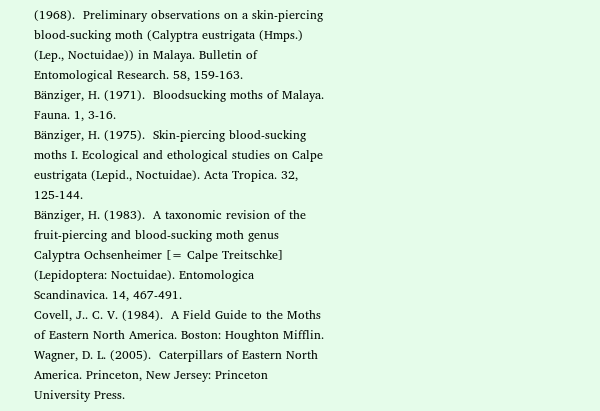(1968).  Preliminary observations on a skin-piercing blood-sucking moth (Calyptra eustrigata (Hmps.) (Lep., Noctuidae)) in Malaya. Bulletin of Entomological Research. 58, 159-163.
Bänziger, H. (1971).  Bloodsucking moths of Malaya. Fauna. 1, 3-16.
Bänziger, H. (1975).  Skin-piercing blood-sucking moths I. Ecological and ethological studies on Calpe eustrigata (Lepid., Noctuidae). Acta Tropica. 32, 125-144.
Bänziger, H. (1983).  A taxonomic revision of the fruit-piercing and blood-sucking moth genus Calyptra Ochsenheimer [= Calpe Treitschke] (Lepidoptera: Noctuidae). Entomologica Scandinavica. 14, 467-491.
Covell, J.. C. V. (1984).  A Field Guide to the Moths of Eastern North America. Boston: Houghton Mifflin.
Wagner, D. L. (2005).  Caterpillars of Eastern North America. Princeton, New Jersey: Princeton University Press.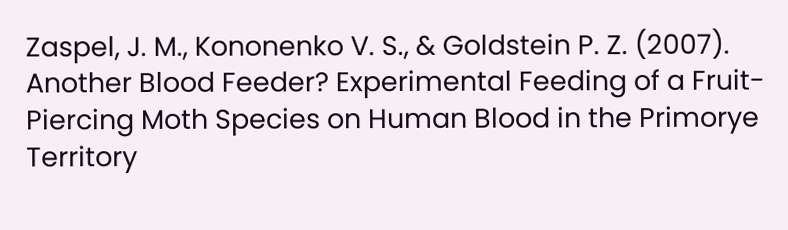Zaspel, J. M., Kononenko V. S., & Goldstein P. Z. (2007).  Another Blood Feeder? Experimental Feeding of a Fruit-Piercing Moth Species on Human Blood in the Primorye Territory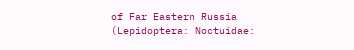of Far Eastern Russia (Lepidoptera: Noctuidae: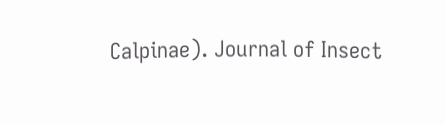Calpinae). Journal of Insect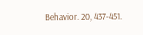Behavior. 20, 437-451.